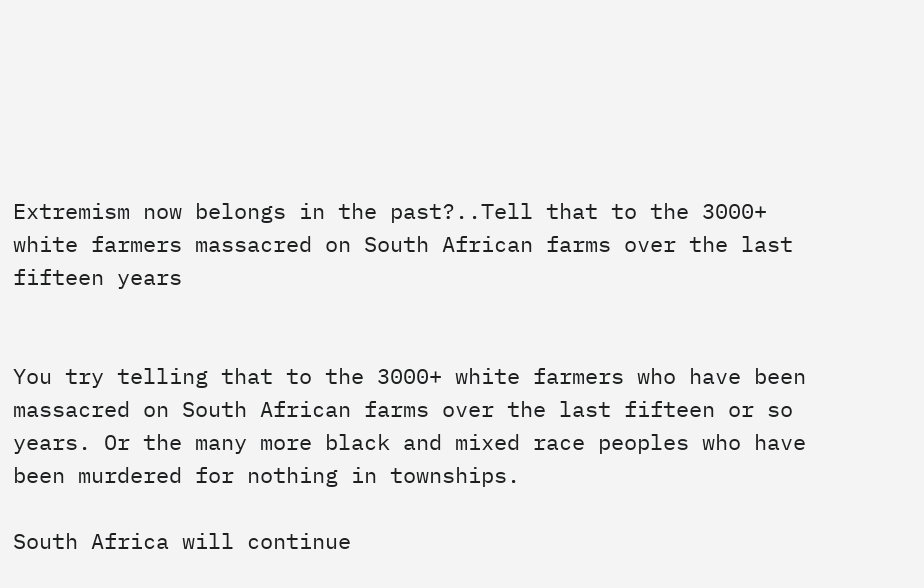Extremism now belongs in the past?..Tell that to the 3000+ white farmers massacred on South African farms over the last fifteen years


You try telling that to the 3000+ white farmers who have been massacred on South African farms over the last fifteen or so years. Or the many more black and mixed race peoples who have been murdered for nothing in townships.

South Africa will continue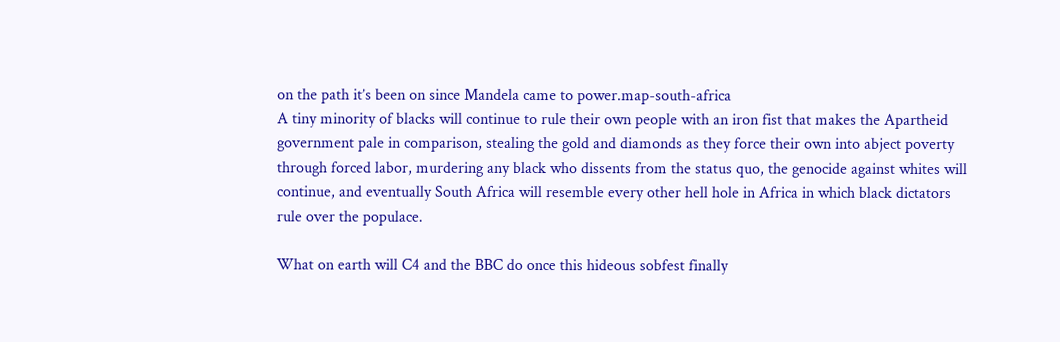on the path it’s been on since Mandela came to power.map-south-africa
A tiny minority of blacks will continue to rule their own people with an iron fist that makes the Apartheid government pale in comparison, stealing the gold and diamonds as they force their own into abject poverty through forced labor, murdering any black who dissents from the status quo, the genocide against whites will continue, and eventually South Africa will resemble every other hell hole in Africa in which black dictators rule over the populace.

What on earth will C4 and the BBC do once this hideous sobfest finally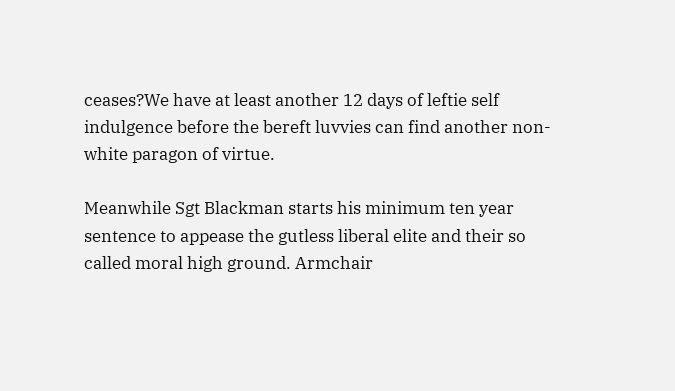ceases?We have at least another 12 days of leftie self indulgence before the bereft luvvies can find another non-white paragon of virtue.

Meanwhile Sgt Blackman starts his minimum ten year sentence to appease the gutless liberal elite and their so called moral high ground. Armchair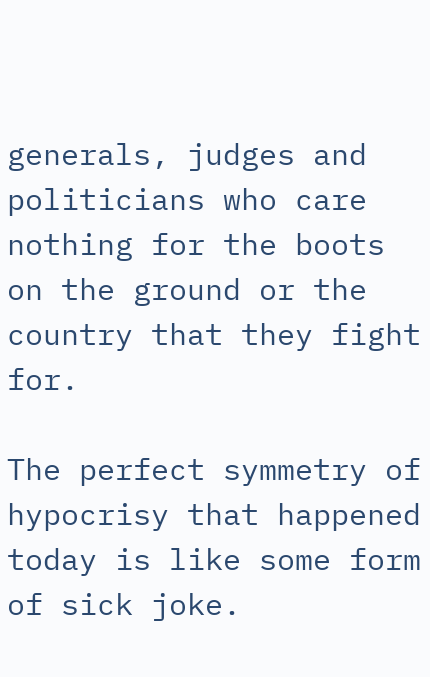generals, judges and politicians who care nothing for the boots on the ground or the country that they fight for.

The perfect symmetry of hypocrisy that happened today is like some form of sick joke.